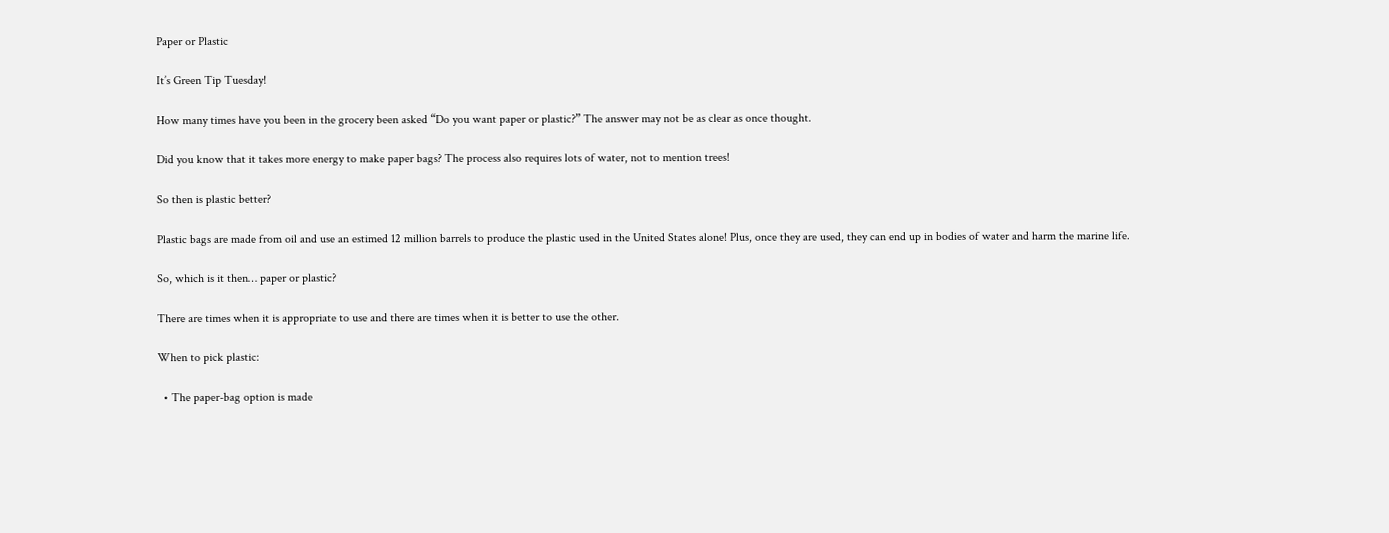Paper or Plastic

It’s Green Tip Tuesday!

How many times have you been in the grocery been asked “Do you want paper or plastic?” The answer may not be as clear as once thought.

Did you know that it takes more energy to make paper bags? The process also requires lots of water, not to mention trees!

So then is plastic better?

Plastic bags are made from oil and use an estimed 12 million barrels to produce the plastic used in the United States alone! Plus, once they are used, they can end up in bodies of water and harm the marine life.

So, which is it then… paper or plastic?

There are times when it is appropriate to use and there are times when it is better to use the other.

When to pick plastic:

  • The paper-bag option is made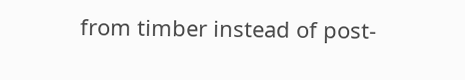from timber instead of post-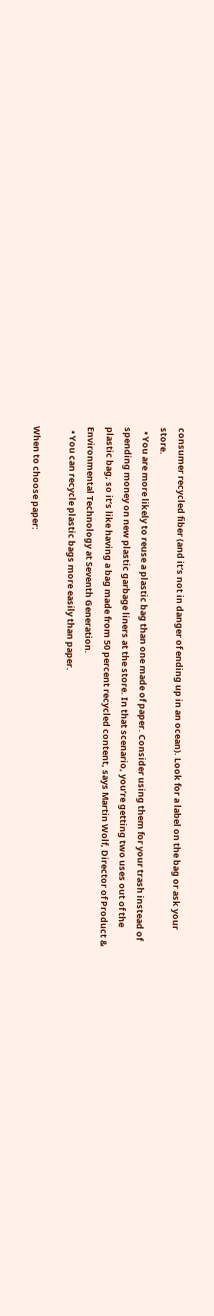consumer recycled fiber (and it’s not in danger of ending up in an ocean). Look for a label on the bag or ask your store.
  • You are more likely to reuse a plastic bag than one made of paper. Consider using them for your trash instead of spending money on new plastic garbage liners at the store. In that scenario, you’re getting two uses out of the plastic bag, so it’s like having a bag made from 50 percent recycled content, says Martin Wolf, Director of Product & Environmental Technology at Seventh Generation.
  • You can recycle plastic bags more easily than paper.

When to choose paper: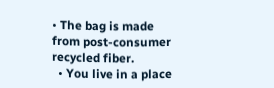• The bag is made from post-consumer recycled fiber.
  • You live in a place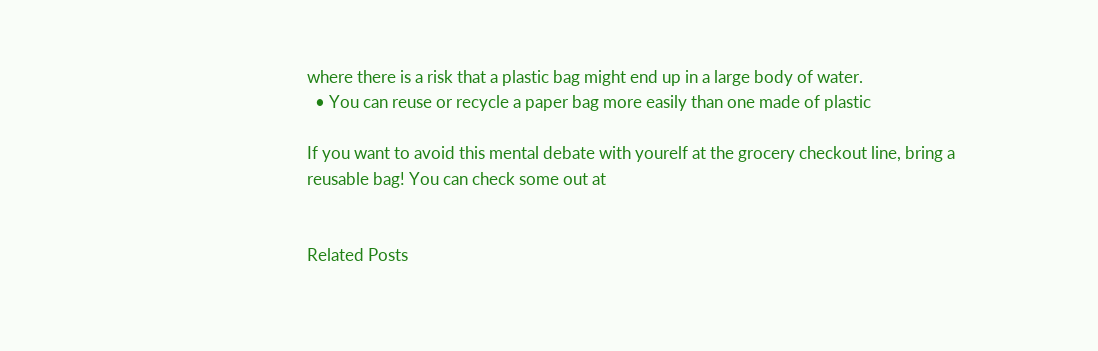where there is a risk that a plastic bag might end up in a large body of water.
  • You can reuse or recycle a paper bag more easily than one made of plastic

If you want to avoid this mental debate with yourelf at the grocery checkout line, bring a reusable bag! You can check some out at


Related Posts